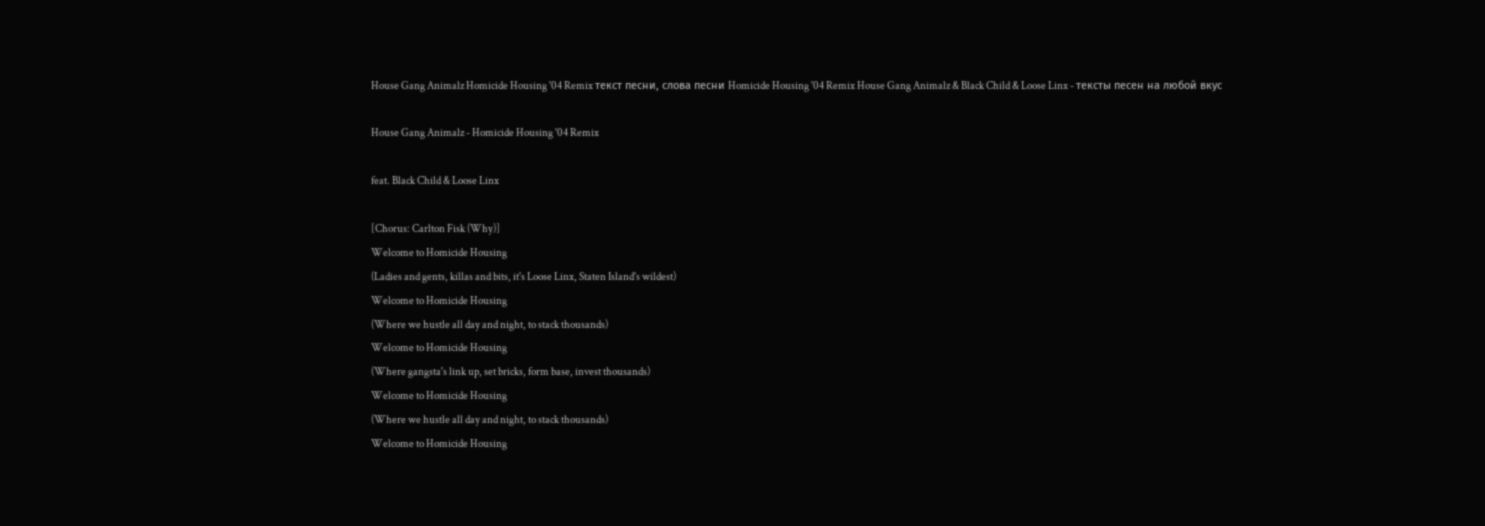House Gang Animalz Homicide Housing '04 Remix текст песни, слова песни Homicide Housing '04 Remix House Gang Animalz & Black Child & Loose Linx - тексты песен на любой вкус

House Gang Animalz - Homicide Housing '04 Remix

feat. Black Child & Loose Linx

[Chorus: Carlton Fisk (Why)]
Welcome to Homicide Housing
(Ladies and gents, killas and bits, it's Loose Linx, Staten Island's wildest)
Welcome to Homicide Housing
(Where we hustle all day and night, to stack thousands)
Welcome to Homicide Housing
(Where gangsta's link up, set bricks, form base, invest thousands)
Welcome to Homicide Housing
(Where we hustle all day and night, to stack thousands)
Welcome to Homicide Housing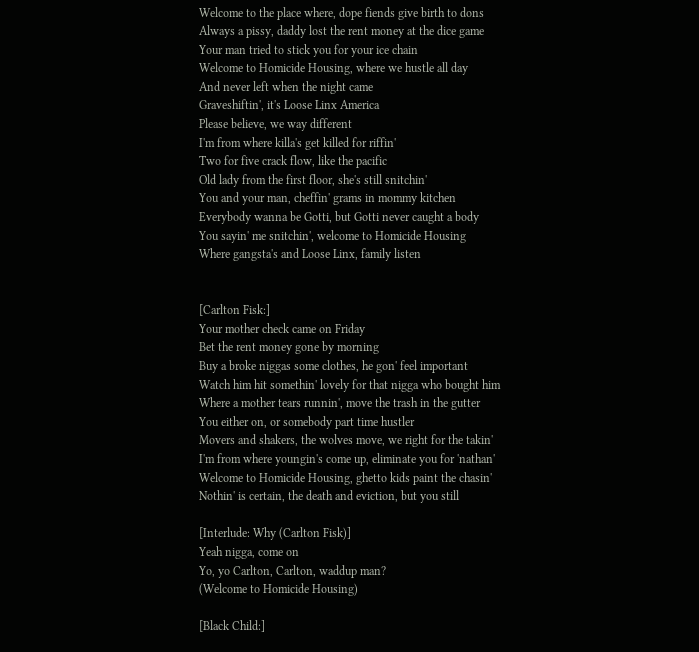Welcome to the place where, dope fiends give birth to dons
Always a pissy, daddy lost the rent money at the dice game
Your man tried to stick you for your ice chain
Welcome to Homicide Housing, where we hustle all day
And never left when the night came
Graveshiftin', it's Loose Linx America
Please believe, we way different
I'm from where killa's get killed for riffin'
Two for five crack flow, like the pacific
Old lady from the first floor, she's still snitchin'
You and your man, cheffin' grams in mommy kitchen
Everybody wanna be Gotti, but Gotti never caught a body
You sayin' me snitchin', welcome to Homicide Housing
Where gangsta's and Loose Linx, family listen


[Carlton Fisk:]
Your mother check came on Friday
Bet the rent money gone by morning
Buy a broke niggas some clothes, he gon' feel important
Watch him hit somethin' lovely for that nigga who bought him
Where a mother tears runnin', move the trash in the gutter
You either on, or somebody part time hustler
Movers and shakers, the wolves move, we right for the takin'
I'm from where youngin's come up, eliminate you for 'nathan'
Welcome to Homicide Housing, ghetto kids paint the chasin'
Nothin' is certain, the death and eviction, but you still

[Interlude: Why (Carlton Fisk)]
Yeah nigga, come on
Yo, yo Carlton, Carlton, waddup man?
(Welcome to Homicide Housing)

[Black Child:]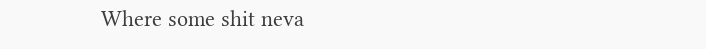Where some shit neva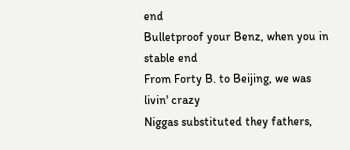end
Bulletproof your Benz, when you in stable end
From Forty B. to Beijing, we was livin' crazy
Niggas substituted they fathers,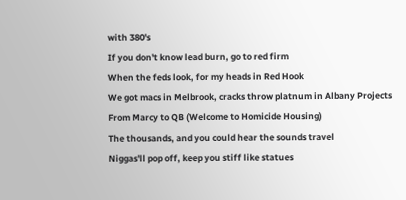with 380's
If you don't know lead burn, go to red firm
When the feds look, for my heads in Red Hook
We got macs in Melbrook, cracks throw platnum in Albany Projects
From Marcy to QB (Welcome to Homicide Housing)
The thousands, and you could hear the sounds travel
Niggas'll pop off, keep you stiff like statues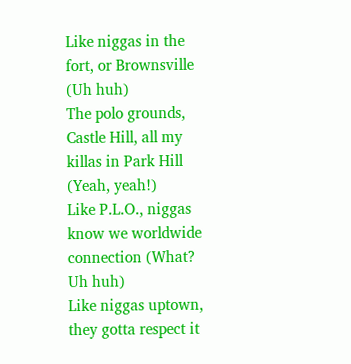Like niggas in the fort, or Brownsville (Uh huh)
The polo grounds, Castle Hill, all my killas in Park Hill (Yeah, yeah!)
Like P.L.O., niggas know we worldwide connection (What? Uh huh)
Like niggas uptown, they gotta respect it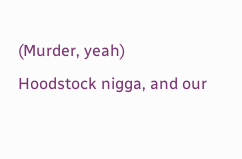(Murder, yeah)
Hoodstock nigga, and our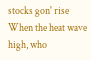stocks gon' rise
When the heat wave high, who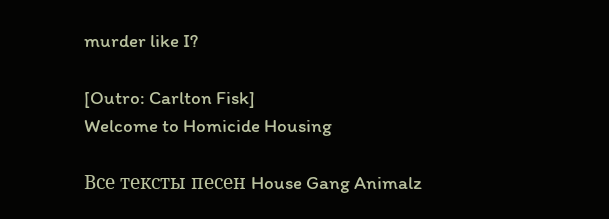murder like I?

[Outro: Carlton Fisk]
Welcome to Homicide Housing

Все тексты песен House Gang Animalz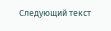Следующий текст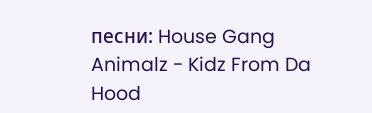песни: House Gang Animalz - Kidz From Da Hood